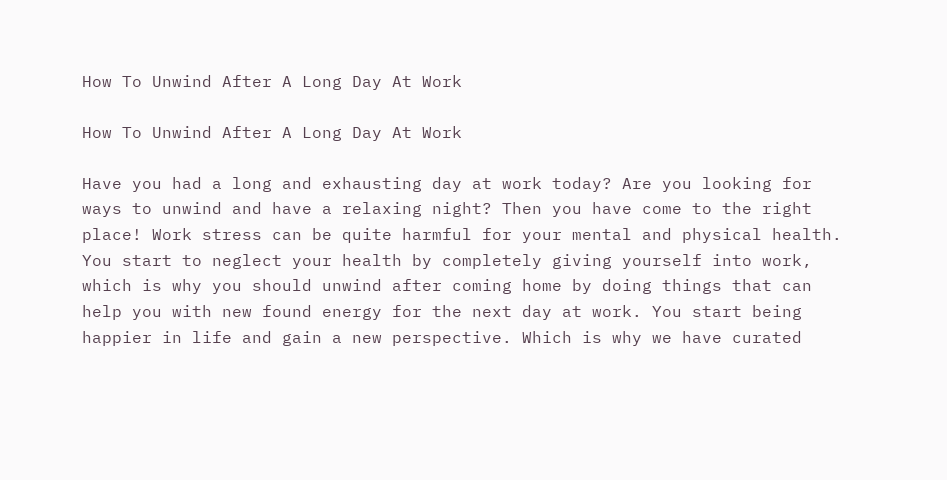How To Unwind After A Long Day At Work

How To Unwind After A Long Day At Work

Have you had a long and exhausting day at work today? Are you looking for ways to unwind and have a relaxing night? Then you have come to the right place! Work stress can be quite harmful for your mental and physical health. You start to neglect your health by completely giving yourself into work, which is why you should unwind after coming home by doing things that can help you with new found energy for the next day at work. You start being happier in life and gain a new perspective. Which is why we have curated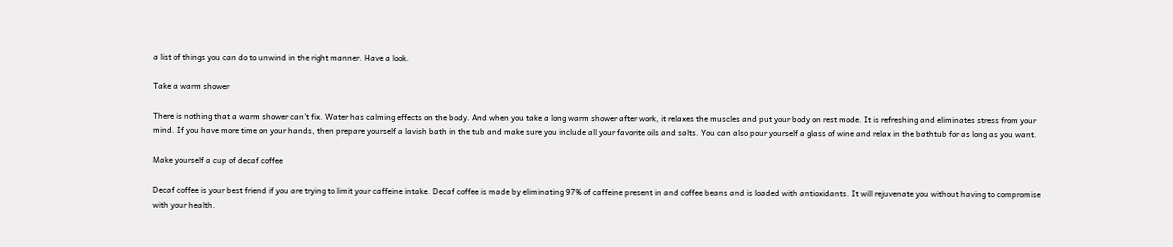a list of things you can do to unwind in the right manner. Have a look.

Take a warm shower

There is nothing that a warm shower can’t fix. Water has calming effects on the body. And when you take a long warm shower after work, it relaxes the muscles and put your body on rest mode. It is refreshing and eliminates stress from your mind. If you have more time on your hands, then prepare yourself a lavish bath in the tub and make sure you include all your favorite oils and salts. You can also pour yourself a glass of wine and relax in the bathtub for as long as you want.

Make yourself a cup of decaf coffee

Decaf coffee is your best friend if you are trying to limit your caffeine intake. Decaf coffee is made by eliminating 97% of caffeine present in and coffee beans and is loaded with antioxidants. It will rejuvenate you without having to compromise with your health.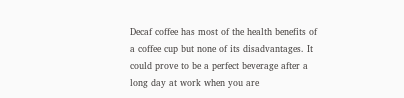Decaf coffee has most of the health benefits of a coffee cup but none of its disadvantages. It could prove to be a perfect beverage after a long day at work when you are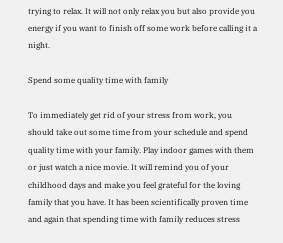trying to relax. It will not only relax you but also provide you energy if you want to finish off some work before calling it a night.

Spend some quality time with family

To immediately get rid of your stress from work, you should take out some time from your schedule and spend quality time with your family. Play indoor games with them or just watch a nice movie. It will remind you of your childhood days and make you feel grateful for the loving family that you have. It has been scientifically proven time and again that spending time with family reduces stress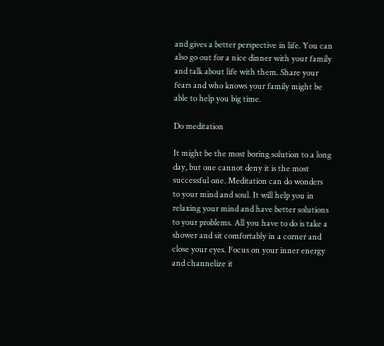and gives a better perspective in life. You can also go out for a nice dinner with your family and talk about life with them. Share your fears and who knows your family might be able to help you big time.

Do meditation

It might be the most boring solution to a long day, but one cannot deny it is the most successful one. Meditation can do wonders to your mind and soul. It will help you in relaxing your mind and have better solutions to your problems. All you have to do is take a shower and sit comfortably in a corner and close your eyes. Focus on your inner energy and channelize it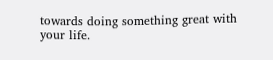towards doing something great with your life.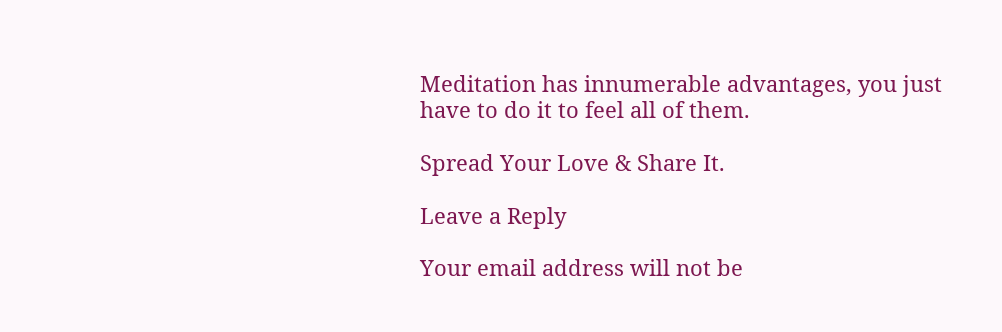Meditation has innumerable advantages, you just have to do it to feel all of them.

Spread Your Love & Share It.

Leave a Reply

Your email address will not be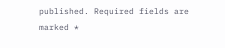published. Required fields are marked *